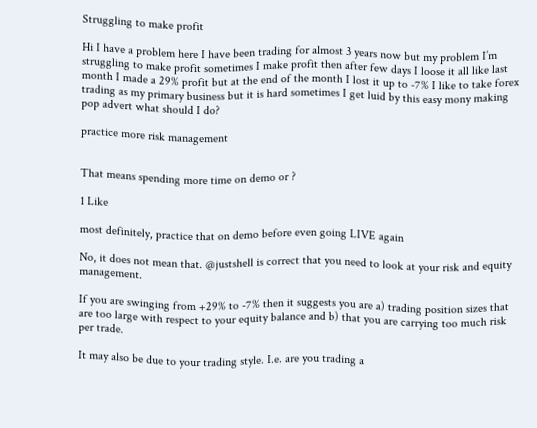Struggling to make profit

Hi I have a problem here I have been trading for almost 3 years now but my problem I’m struggling to make profit sometimes I make profit then after few days I loose it all like last month I made a 29% profit but at the end of the month I lost it up to -7% I like to take forex trading as my primary business but it is hard sometimes I get luid by this easy mony making pop advert what should I do?

practice more risk management


That means spending more time on demo or ?

1 Like

most definitely, practice that on demo before even going LIVE again

No, it does not mean that. @justshell is correct that you need to look at your risk and equity management.

If you are swinging from +29% to -7% then it suggests you are a) trading position sizes that are too large with respect to your equity balance and b) that you are carrying too much risk per trade.

It may also be due to your trading style. I.e. are you trading a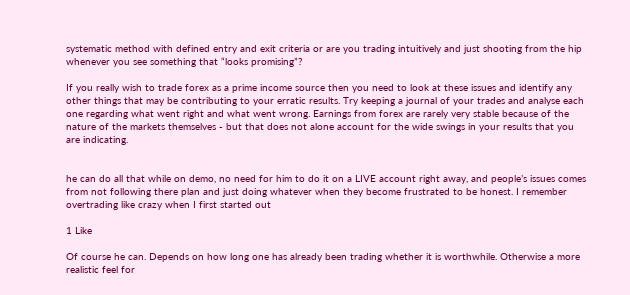systematic method with defined entry and exit criteria or are you trading intuitively and just shooting from the hip whenever you see something that “looks promising”?

If you really wish to trade forex as a prime income source then you need to look at these issues and identify any other things that may be contributing to your erratic results. Try keeping a journal of your trades and analyse each one regarding what went right and what went wrong. Earnings from forex are rarely very stable because of the nature of the markets themselves - but that does not alone account for the wide swings in your results that you are indicating.


he can do all that while on demo, no need for him to do it on a LIVE account right away, and people’s issues comes from not following there plan and just doing whatever when they become frustrated to be honest. I remember overtrading like crazy when I first started out

1 Like

Of course he can. Depends on how long one has already been trading whether it is worthwhile. Otherwise a more realistic feel for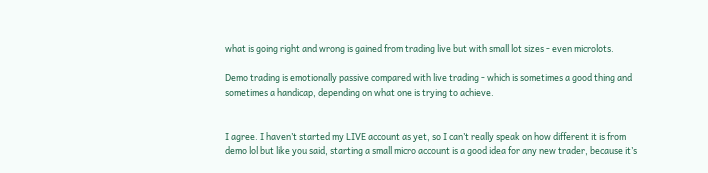what is going right and wrong is gained from trading live but with small lot sizes - even microlots.

Demo trading is emotionally passive compared with live trading - which is sometimes a good thing and sometimes a handicap, depending on what one is trying to achieve.


I agree. I haven’t started my LIVE account as yet, so I can’t really speak on how different it is from demo lol but like you said, starting a small micro account is a good idea for any new trader, because it’s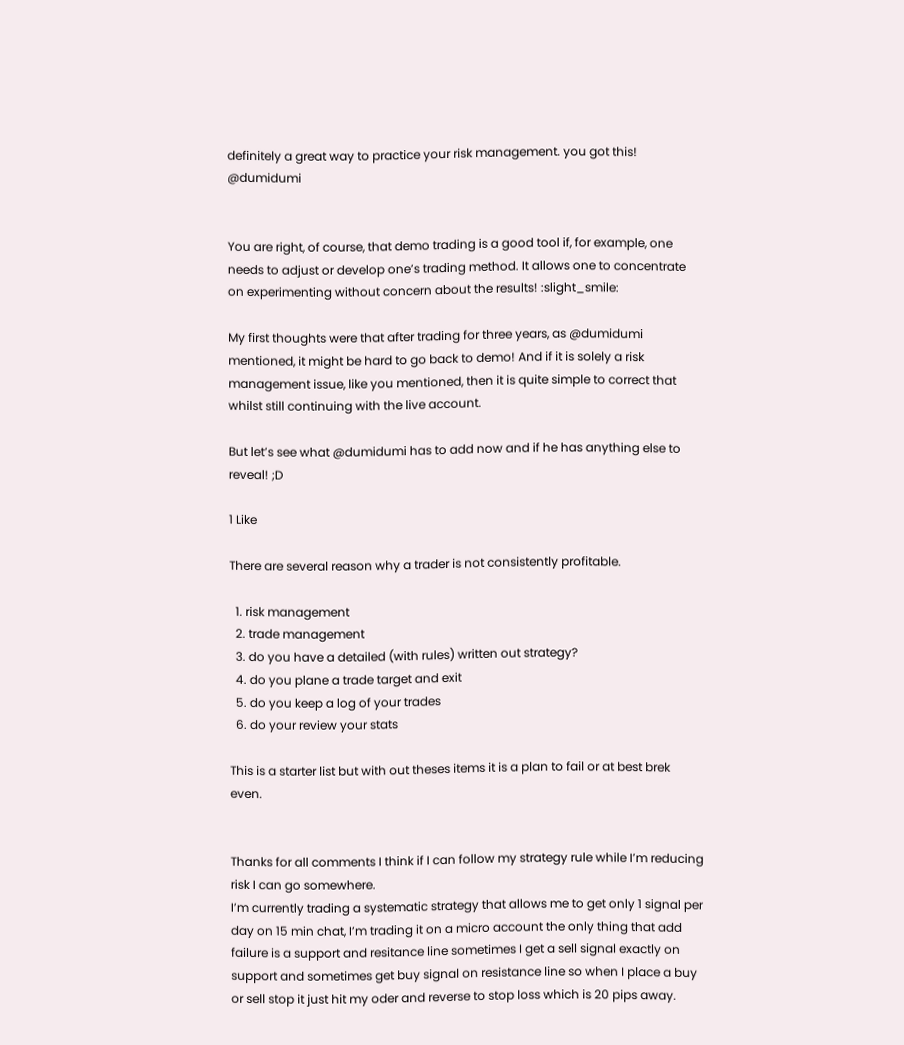definitely a great way to practice your risk management. you got this! @dumidumi


You are right, of course, that demo trading is a good tool if, for example, one needs to adjust or develop one’s trading method. It allows one to concentrate on experimenting without concern about the results! :slight_smile:

My first thoughts were that after trading for three years, as @dumidumi mentioned, it might be hard to go back to demo! And if it is solely a risk management issue, like you mentioned, then it is quite simple to correct that whilst still continuing with the live account.

But let’s see what @dumidumi has to add now and if he has anything else to reveal! ;D

1 Like

There are several reason why a trader is not consistently profitable.

  1. risk management
  2. trade management
  3. do you have a detailed (with rules) written out strategy?
  4. do you plane a trade target and exit
  5. do you keep a log of your trades
  6. do your review your stats

This is a starter list but with out theses items it is a plan to fail or at best brek even.


Thanks for all comments I think if I can follow my strategy rule while I’m reducing risk I can go somewhere.
I’m currently trading a systematic strategy that allows me to get only 1 signal per day on 15 min chat, I’m trading it on a micro account the only thing that add failure is a support and resitance line sometimes I get a sell signal exactly on support and sometimes get buy signal on resistance line so when I place a buy or sell stop it just hit my oder and reverse to stop loss which is 20 pips away.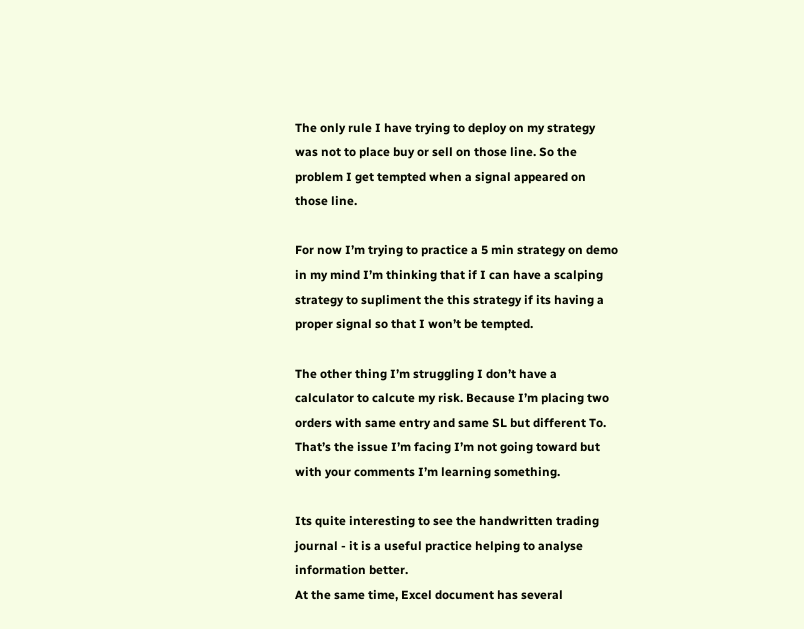The only rule I have trying to deploy on my strategy was not to place buy or sell on those line. So the problem I get tempted when a signal appeared on those line.

For now I’m trying to practice a 5 min strategy on demo in my mind I’m thinking that if I can have a scalping strategy to supliment the this strategy if its having a proper signal so that I won’t be tempted.

The other thing I’m struggling I don’t have a calculator to calcute my risk. Because I’m placing two orders with same entry and same SL but different To. That’s the issue I’m facing I’m not going toward but with your comments I’m learning something.

Its quite interesting to see the handwritten trading journal - it is a useful practice helping to analyse information better.
At the same time, Excel document has several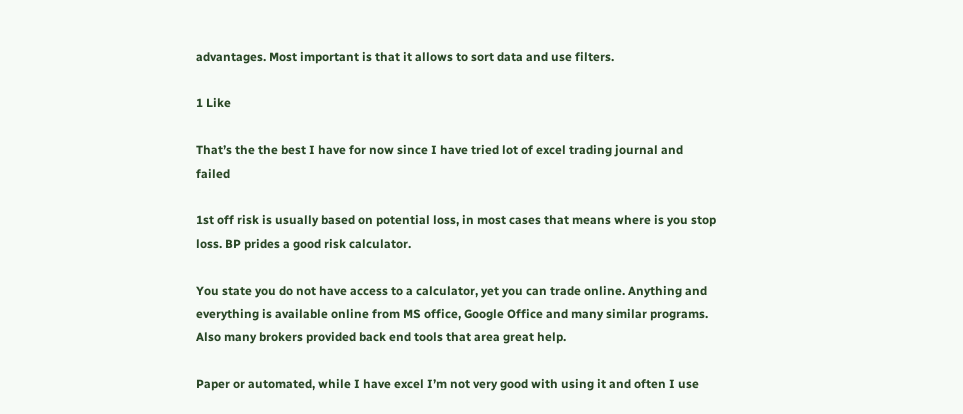advantages. Most important is that it allows to sort data and use filters.

1 Like

That’s the the best I have for now since I have tried lot of excel trading journal and failed

1st off risk is usually based on potential loss, in most cases that means where is you stop loss. BP prides a good risk calculator.

You state you do not have access to a calculator, yet you can trade online. Anything and everything is available online from MS office, Google Office and many similar programs. Also many brokers provided back end tools that area great help.

Paper or automated, while I have excel I’m not very good with using it and often I use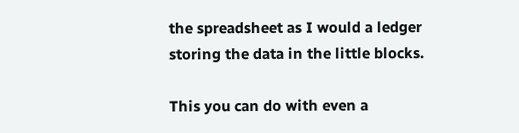the spreadsheet as I would a ledger storing the data in the little blocks.

This you can do with even a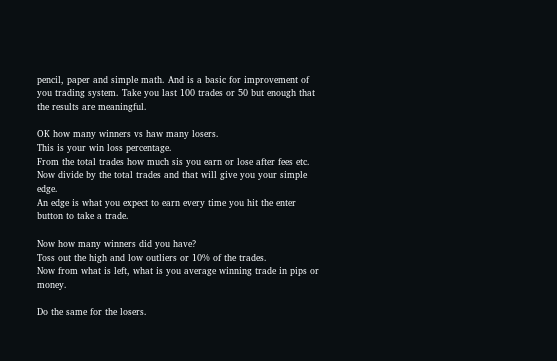pencil, paper and simple math. And is a basic for improvement of you trading system. Take you last 100 trades or 50 but enough that the results are meaningful.

OK how many winners vs haw many losers.
This is your win loss percentage.
From the total trades how much sis you earn or lose after fees etc.
Now divide by the total trades and that will give you your simple edge.
An edge is what you expect to earn every time you hit the enter button to take a trade.

Now how many winners did you have?
Toss out the high and low outliers or 10% of the trades.
Now from what is left, what is you average winning trade in pips or money.

Do the same for the losers.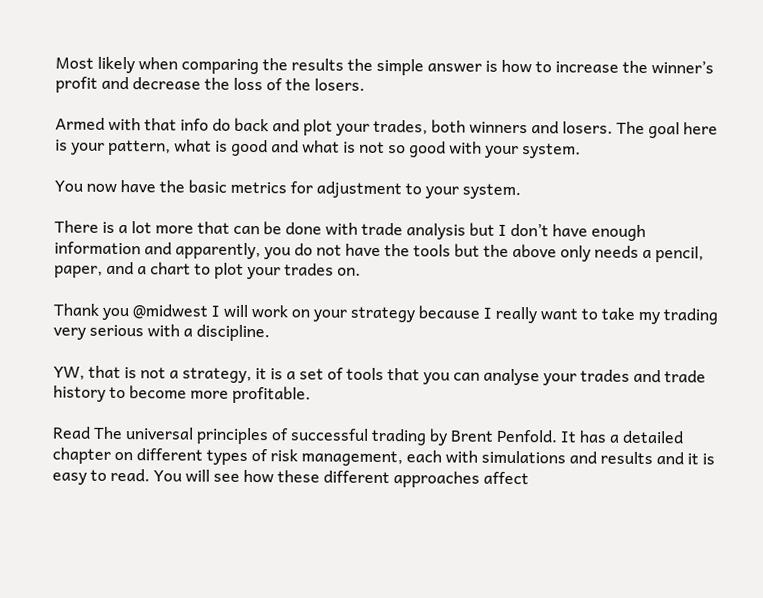Most likely when comparing the results the simple answer is how to increase the winner’s profit and decrease the loss of the losers.

Armed with that info do back and plot your trades, both winners and losers. The goal here is your pattern, what is good and what is not so good with your system.

You now have the basic metrics for adjustment to your system.

There is a lot more that can be done with trade analysis but I don’t have enough information and apparently, you do not have the tools but the above only needs a pencil, paper, and a chart to plot your trades on.

Thank you @midwest I will work on your strategy because I really want to take my trading very serious with a discipline.

YW, that is not a strategy, it is a set of tools that you can analyse your trades and trade history to become more profitable.

Read The universal principles of successful trading by Brent Penfold. It has a detailed chapter on different types of risk management, each with simulations and results and it is easy to read. You will see how these different approaches affect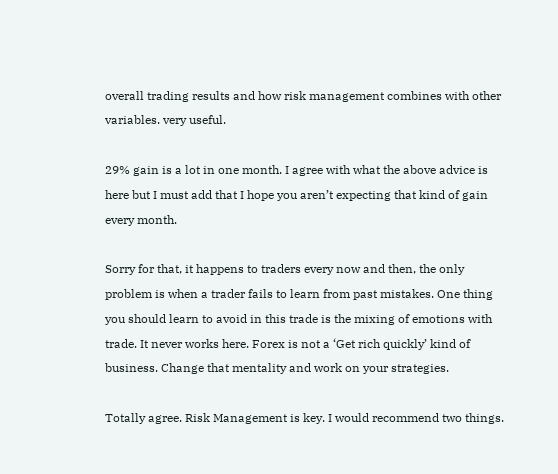overall trading results and how risk management combines with other variables. very useful.

29% gain is a lot in one month. I agree with what the above advice is here but I must add that I hope you aren’t expecting that kind of gain every month.

Sorry for that, it happens to traders every now and then, the only problem is when a trader fails to learn from past mistakes. One thing you should learn to avoid in this trade is the mixing of emotions with trade. It never works here. Forex is not a ‘Get rich quickly’ kind of business. Change that mentality and work on your strategies.

Totally agree. Risk Management is key. I would recommend two things.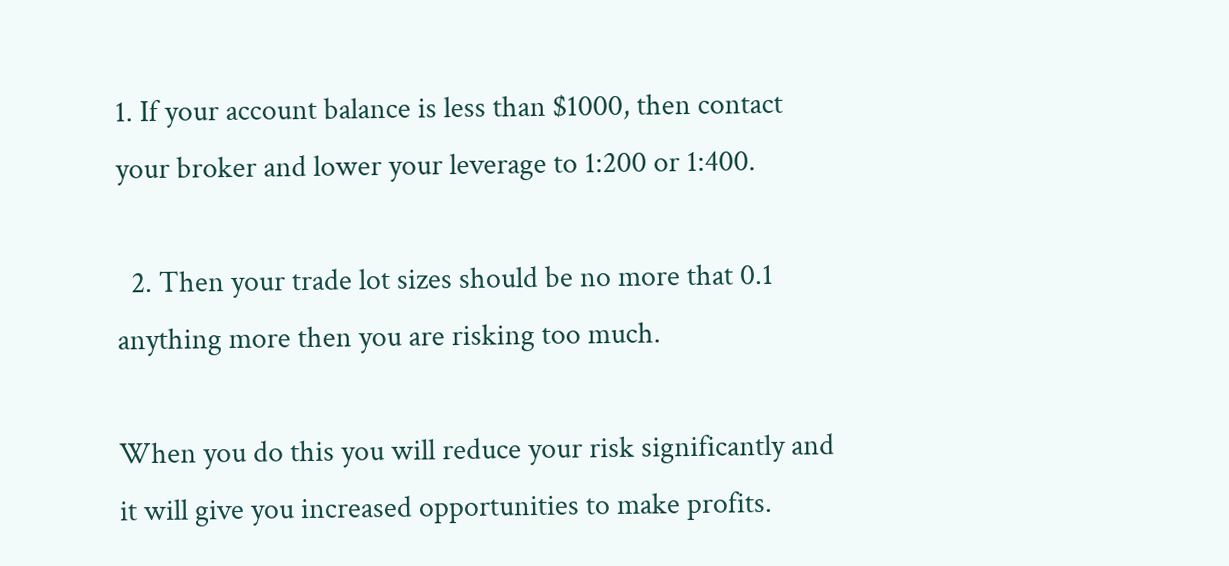1. If your account balance is less than $1000, then contact your broker and lower your leverage to 1:200 or 1:400.

  2. Then your trade lot sizes should be no more that 0.1 anything more then you are risking too much.

When you do this you will reduce your risk significantly and it will give you increased opportunities to make profits.